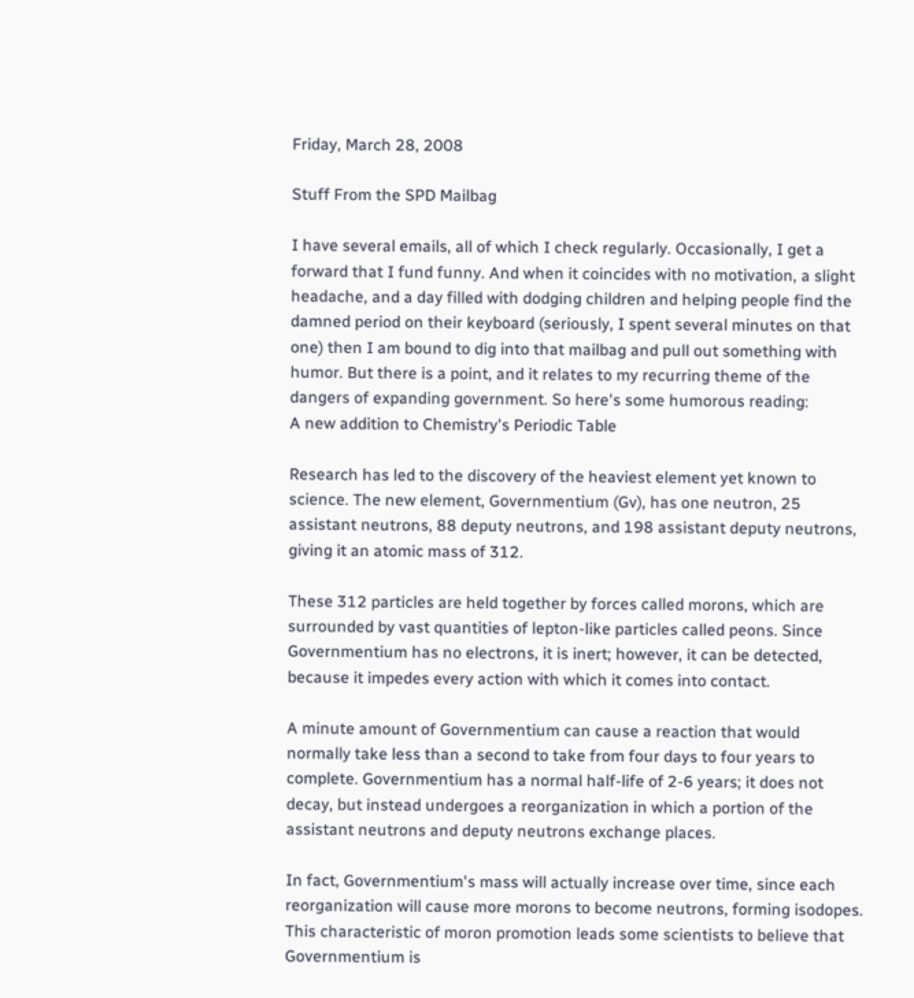Friday, March 28, 2008

Stuff From the SPD Mailbag

I have several emails, all of which I check regularly. Occasionally, I get a forward that I fund funny. And when it coincides with no motivation, a slight headache, and a day filled with dodging children and helping people find the damned period on their keyboard (seriously, I spent several minutes on that one) then I am bound to dig into that mailbag and pull out something with humor. But there is a point, and it relates to my recurring theme of the dangers of expanding government. So here's some humorous reading:
A new addition to Chemistry's Periodic Table

Research has led to the discovery of the heaviest element yet known to science. The new element, Governmentium (Gv), has one neutron, 25 assistant neutrons, 88 deputy neutrons, and 198 assistant deputy neutrons, giving it an atomic mass of 312.

These 312 particles are held together by forces called morons, which are surrounded by vast quantities of lepton-like particles called peons. Since Governmentium has no electrons, it is inert; however, it can be detected, because it impedes every action with which it comes into contact.

A minute amount of Governmentium can cause a reaction that would normally take less than a second to take from four days to four years to complete. Governmentium has a normal half-life of 2-6 years; it does not decay, but instead undergoes a reorganization in which a portion of the assistant neutrons and deputy neutrons exchange places.

In fact, Governmentium's mass will actually increase over time, since each reorganization will cause more morons to become neutrons, forming isodopes. This characteristic of moron promotion leads some scientists to believe that Governmentium is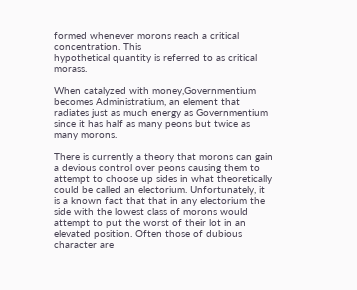formed whenever morons reach a critical concentration. This
hypothetical quantity is referred to as critical morass.

When catalyzed with money,Governmentium becomes Administratium, an element that radiates just as much energy as Governmentium since it has half as many peons but twice as many morons.

There is currently a theory that morons can gain a devious control over peons causing them to attempt to choose up sides in what theoretically could be called an electorium. Unfortunately, it is a known fact that that in any electorium the side with the lowest class of morons would attempt to put the worst of their lot in an elevated position. Often those of dubious character are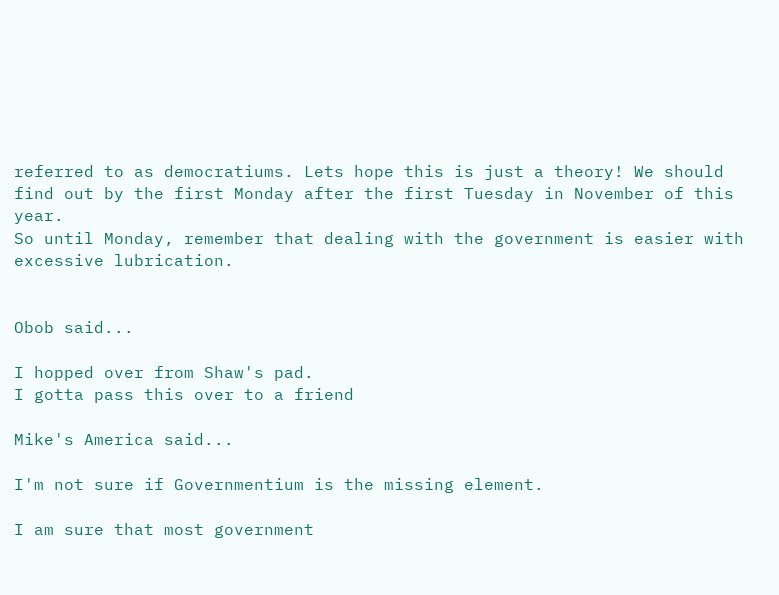referred to as democratiums. Lets hope this is just a theory! We should find out by the first Monday after the first Tuesday in November of this year.
So until Monday, remember that dealing with the government is easier with excessive lubrication.


Obob said...

I hopped over from Shaw's pad.
I gotta pass this over to a friend

Mike's America said...

I'm not sure if Governmentium is the missing element.

I am sure that most government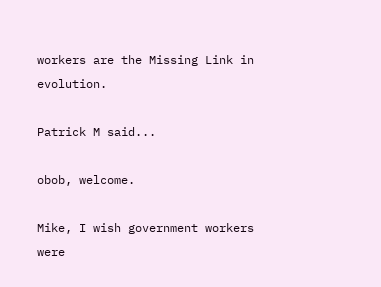workers are the Missing Link in evolution.

Patrick M said...

obob, welcome.

Mike, I wish government workers were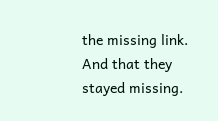the missing link. And that they stayed missing.